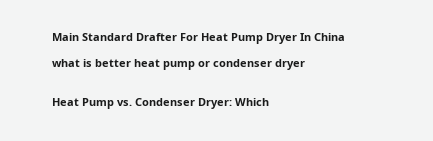Main Standard Drafter For Heat Pump Dryer In China

what is better heat pump or condenser dryer


Heat Pump vs. Condenser Dryer: Which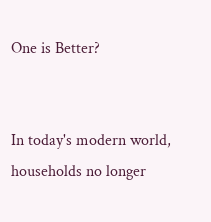One is Better?


In today's modern world, households no longer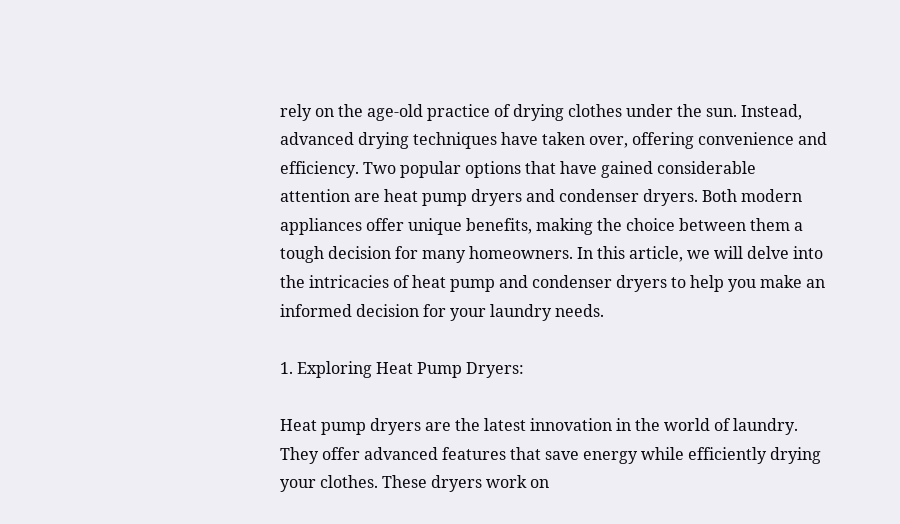rely on the age-old practice of drying clothes under the sun. Instead, advanced drying techniques have taken over, offering convenience and efficiency. Two popular options that have gained considerable attention are heat pump dryers and condenser dryers. Both modern appliances offer unique benefits, making the choice between them a tough decision for many homeowners. In this article, we will delve into the intricacies of heat pump and condenser dryers to help you make an informed decision for your laundry needs.

1. Exploring Heat Pump Dryers:

Heat pump dryers are the latest innovation in the world of laundry. They offer advanced features that save energy while efficiently drying your clothes. These dryers work on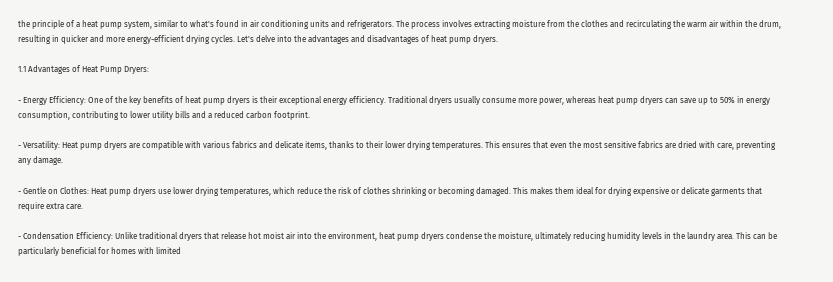the principle of a heat pump system, similar to what's found in air conditioning units and refrigerators. The process involves extracting moisture from the clothes and recirculating the warm air within the drum, resulting in quicker and more energy-efficient drying cycles. Let's delve into the advantages and disadvantages of heat pump dryers.

1.1 Advantages of Heat Pump Dryers:

- Energy Efficiency: One of the key benefits of heat pump dryers is their exceptional energy efficiency. Traditional dryers usually consume more power, whereas heat pump dryers can save up to 50% in energy consumption, contributing to lower utility bills and a reduced carbon footprint.

- Versatility: Heat pump dryers are compatible with various fabrics and delicate items, thanks to their lower drying temperatures. This ensures that even the most sensitive fabrics are dried with care, preventing any damage.

- Gentle on Clothes: Heat pump dryers use lower drying temperatures, which reduce the risk of clothes shrinking or becoming damaged. This makes them ideal for drying expensive or delicate garments that require extra care.

- Condensation Efficiency: Unlike traditional dryers that release hot moist air into the environment, heat pump dryers condense the moisture, ultimately reducing humidity levels in the laundry area. This can be particularly beneficial for homes with limited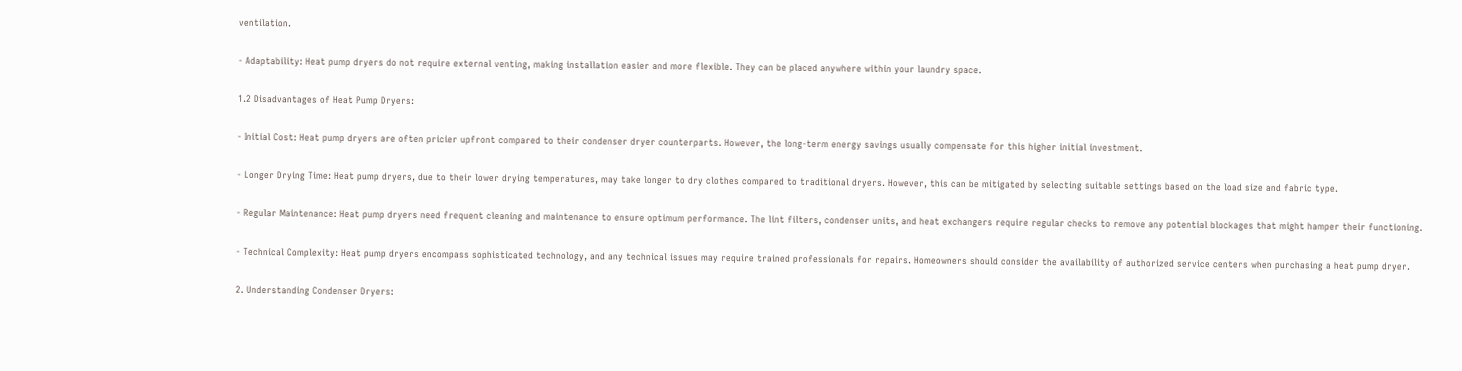ventilation.

- Adaptability: Heat pump dryers do not require external venting, making installation easier and more flexible. They can be placed anywhere within your laundry space.

1.2 Disadvantages of Heat Pump Dryers:

- Initial Cost: Heat pump dryers are often pricier upfront compared to their condenser dryer counterparts. However, the long-term energy savings usually compensate for this higher initial investment.

- Longer Drying Time: Heat pump dryers, due to their lower drying temperatures, may take longer to dry clothes compared to traditional dryers. However, this can be mitigated by selecting suitable settings based on the load size and fabric type.

- Regular Maintenance: Heat pump dryers need frequent cleaning and maintenance to ensure optimum performance. The lint filters, condenser units, and heat exchangers require regular checks to remove any potential blockages that might hamper their functioning.

- Technical Complexity: Heat pump dryers encompass sophisticated technology, and any technical issues may require trained professionals for repairs. Homeowners should consider the availability of authorized service centers when purchasing a heat pump dryer.

2. Understanding Condenser Dryers: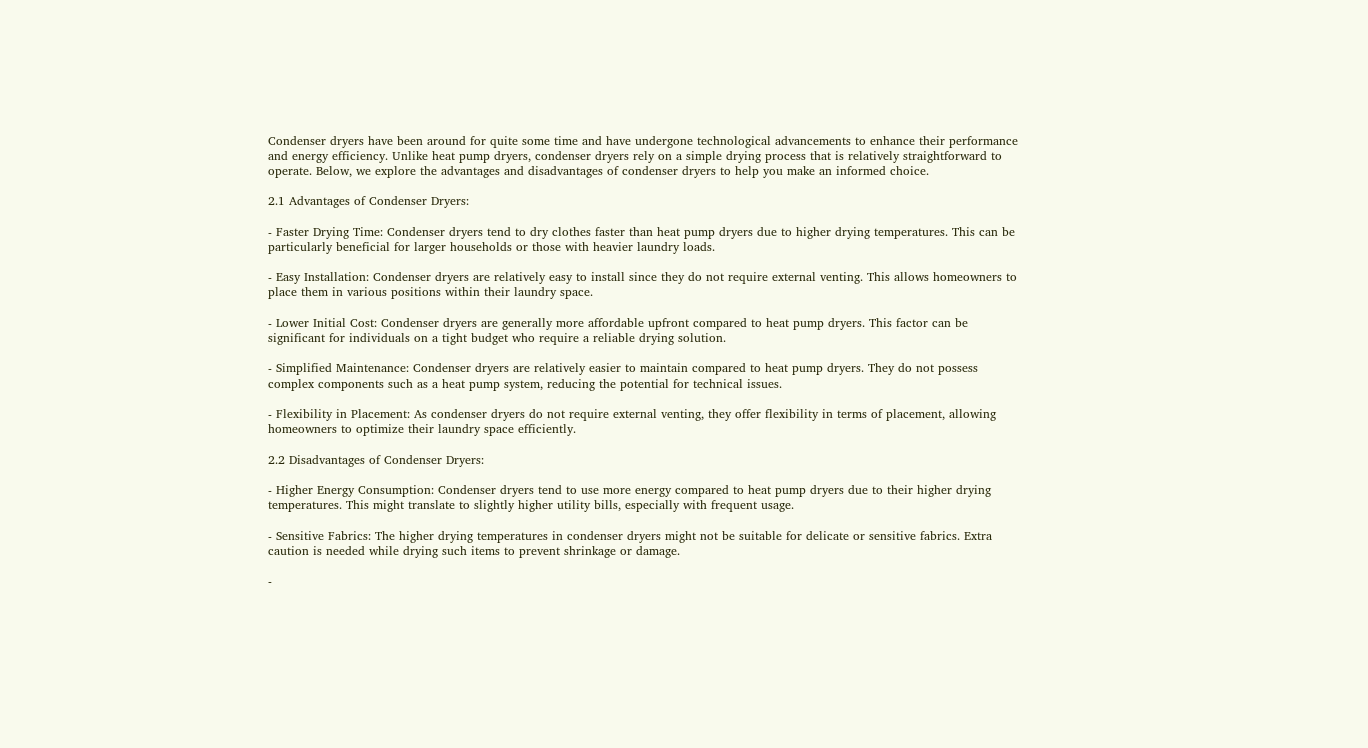Condenser dryers have been around for quite some time and have undergone technological advancements to enhance their performance and energy efficiency. Unlike heat pump dryers, condenser dryers rely on a simple drying process that is relatively straightforward to operate. Below, we explore the advantages and disadvantages of condenser dryers to help you make an informed choice.

2.1 Advantages of Condenser Dryers:

- Faster Drying Time: Condenser dryers tend to dry clothes faster than heat pump dryers due to higher drying temperatures. This can be particularly beneficial for larger households or those with heavier laundry loads.

- Easy Installation: Condenser dryers are relatively easy to install since they do not require external venting. This allows homeowners to place them in various positions within their laundry space.

- Lower Initial Cost: Condenser dryers are generally more affordable upfront compared to heat pump dryers. This factor can be significant for individuals on a tight budget who require a reliable drying solution.

- Simplified Maintenance: Condenser dryers are relatively easier to maintain compared to heat pump dryers. They do not possess complex components such as a heat pump system, reducing the potential for technical issues.

- Flexibility in Placement: As condenser dryers do not require external venting, they offer flexibility in terms of placement, allowing homeowners to optimize their laundry space efficiently.

2.2 Disadvantages of Condenser Dryers:

- Higher Energy Consumption: Condenser dryers tend to use more energy compared to heat pump dryers due to their higher drying temperatures. This might translate to slightly higher utility bills, especially with frequent usage.

- Sensitive Fabrics: The higher drying temperatures in condenser dryers might not be suitable for delicate or sensitive fabrics. Extra caution is needed while drying such items to prevent shrinkage or damage.

-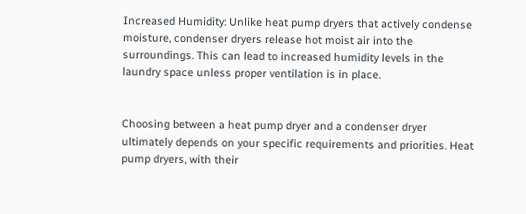Increased Humidity: Unlike heat pump dryers that actively condense moisture, condenser dryers release hot moist air into the surroundings. This can lead to increased humidity levels in the laundry space unless proper ventilation is in place.


Choosing between a heat pump dryer and a condenser dryer ultimately depends on your specific requirements and priorities. Heat pump dryers, with their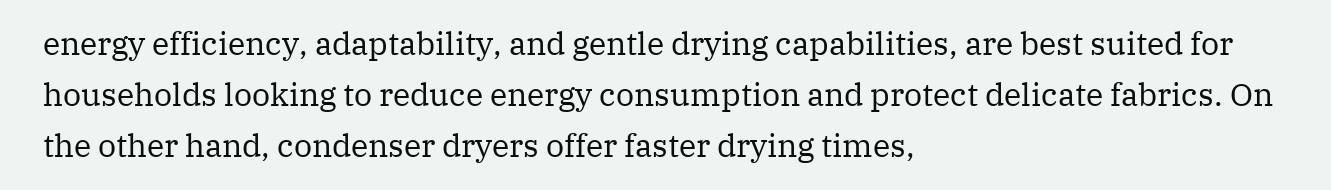energy efficiency, adaptability, and gentle drying capabilities, are best suited for households looking to reduce energy consumption and protect delicate fabrics. On the other hand, condenser dryers offer faster drying times,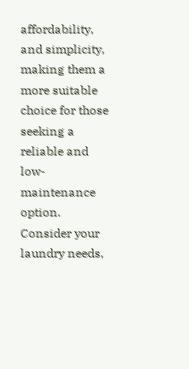affordability, and simplicity, making them a more suitable choice for those seeking a reliable and low-maintenance option. Consider your laundry needs,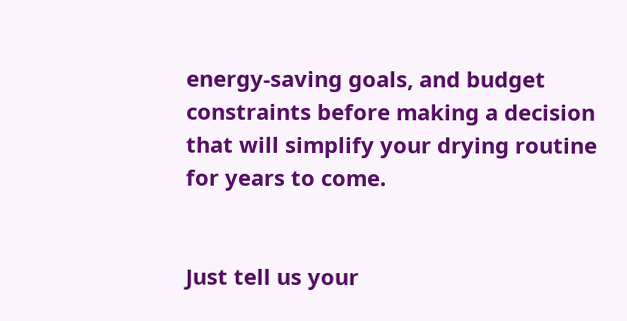energy-saving goals, and budget constraints before making a decision that will simplify your drying routine for years to come.


Just tell us your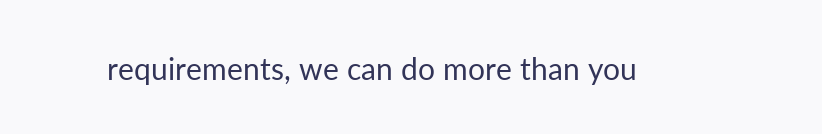requirements, we can do more than you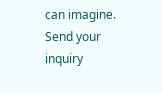can imagine.
Send your inquiry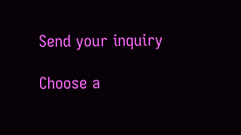Send your inquiry

Choose a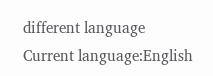different language
Current language:English